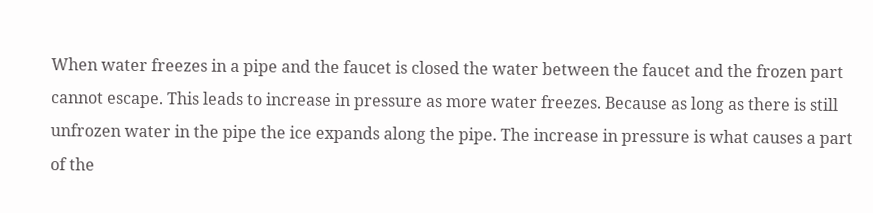When water freezes in a pipe and the faucet is closed the water between the faucet and the frozen part cannot escape. This leads to increase in pressure as more water freezes. Because as long as there is still unfrozen water in the pipe the ice expands along the pipe. The increase in pressure is what causes a part of the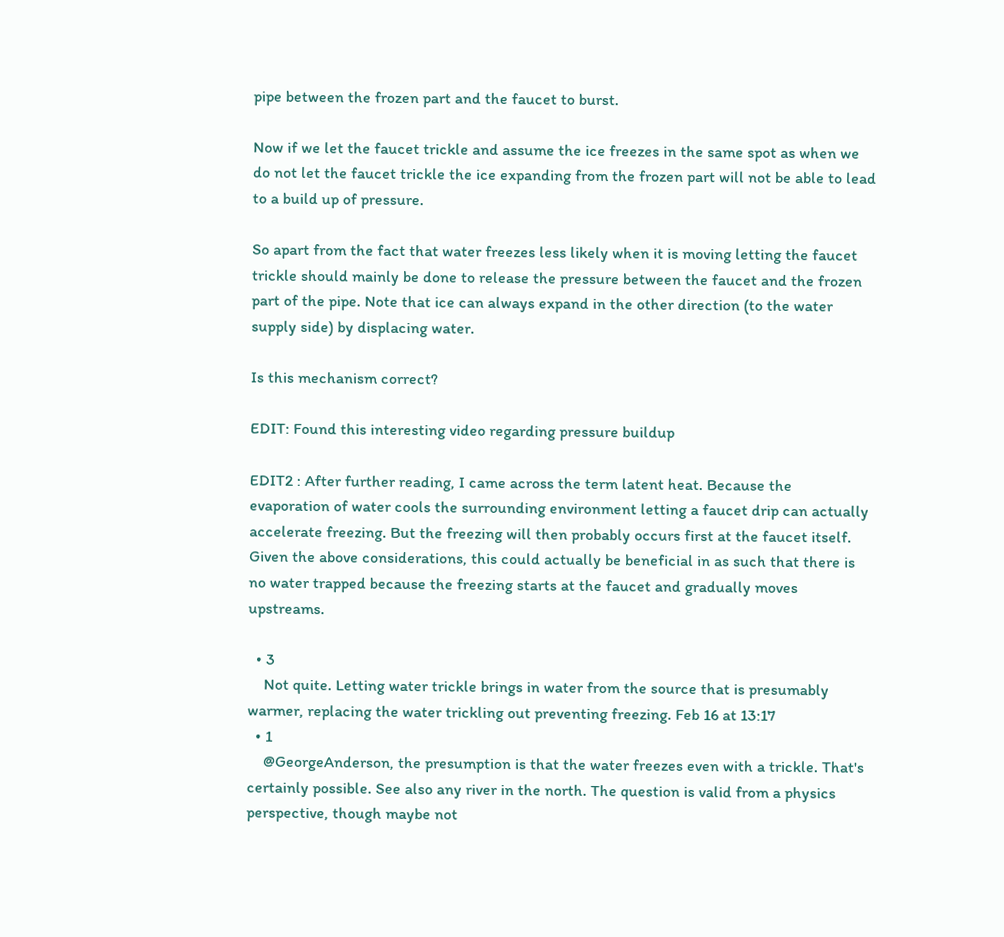pipe between the frozen part and the faucet to burst.

Now if we let the faucet trickle and assume the ice freezes in the same spot as when we do not let the faucet trickle the ice expanding from the frozen part will not be able to lead to a build up of pressure.

So apart from the fact that water freezes less likely when it is moving letting the faucet trickle should mainly be done to release the pressure between the faucet and the frozen part of the pipe. Note that ice can always expand in the other direction (to the water supply side) by displacing water.

Is this mechanism correct?

EDIT: Found this interesting video regarding pressure buildup

EDIT2 : After further reading, I came across the term latent heat. Because the evaporation of water cools the surrounding environment letting a faucet drip can actually accelerate freezing. But the freezing will then probably occurs first at the faucet itself. Given the above considerations, this could actually be beneficial in as such that there is no water trapped because the freezing starts at the faucet and gradually moves upstreams.

  • 3
    Not quite. Letting water trickle brings in water from the source that is presumably warmer, replacing the water trickling out preventing freezing. Feb 16 at 13:17
  • 1
    @GeorgeAnderson, the presumption is that the water freezes even with a trickle. That's certainly possible. See also any river in the north. The question is valid from a physics perspective, though maybe not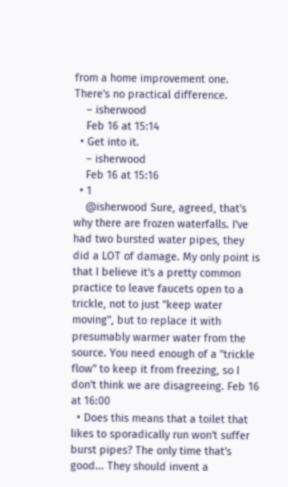from a home improvement one. There's no practical difference.
    – isherwood
    Feb 16 at 15:14
  • Get into it.
    – isherwood
    Feb 16 at 15:16
  • 1
    @isherwood Sure, agreed, that's why there are frozen waterfalls. I've had two bursted water pipes, they did a LOT of damage. My only point is that I believe it's a pretty common practice to leave faucets open to a trickle, not to just "keep water moving", but to replace it with presumably warmer water from the source. You need enough of a "trickle flow" to keep it from freezing, so I don't think we are disagreeing. Feb 16 at 16:00
  • Does this means that a toilet that likes to sporadically run won't suffer burst pipes? The only time that's good... They should invent a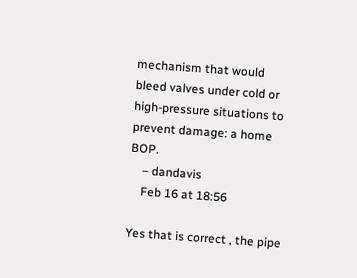mechanism that would bleed valves under cold or high-pressure situations to prevent damage: a home BOP.
    – dandavis
    Feb 16 at 18:56

Yes that is correct , the pipe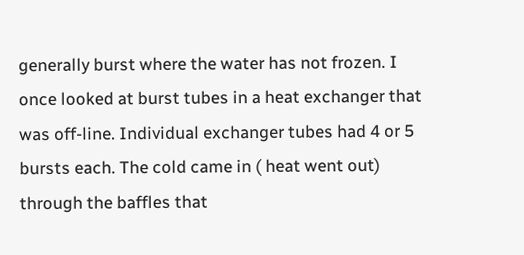generally burst where the water has not frozen. I once looked at burst tubes in a heat exchanger that was off-line. Individual exchanger tubes had 4 or 5 bursts each. The cold came in ( heat went out) through the baffles that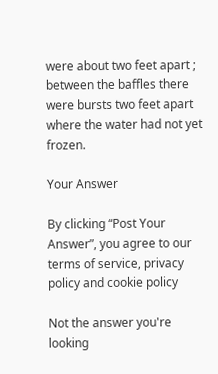were about two feet apart ; between the baffles there were bursts two feet apart where the water had not yet frozen.

Your Answer

By clicking “Post Your Answer”, you agree to our terms of service, privacy policy and cookie policy

Not the answer you're looking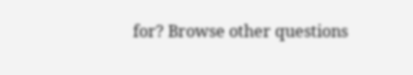for? Browse other questions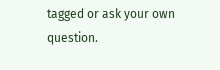tagged or ask your own question.